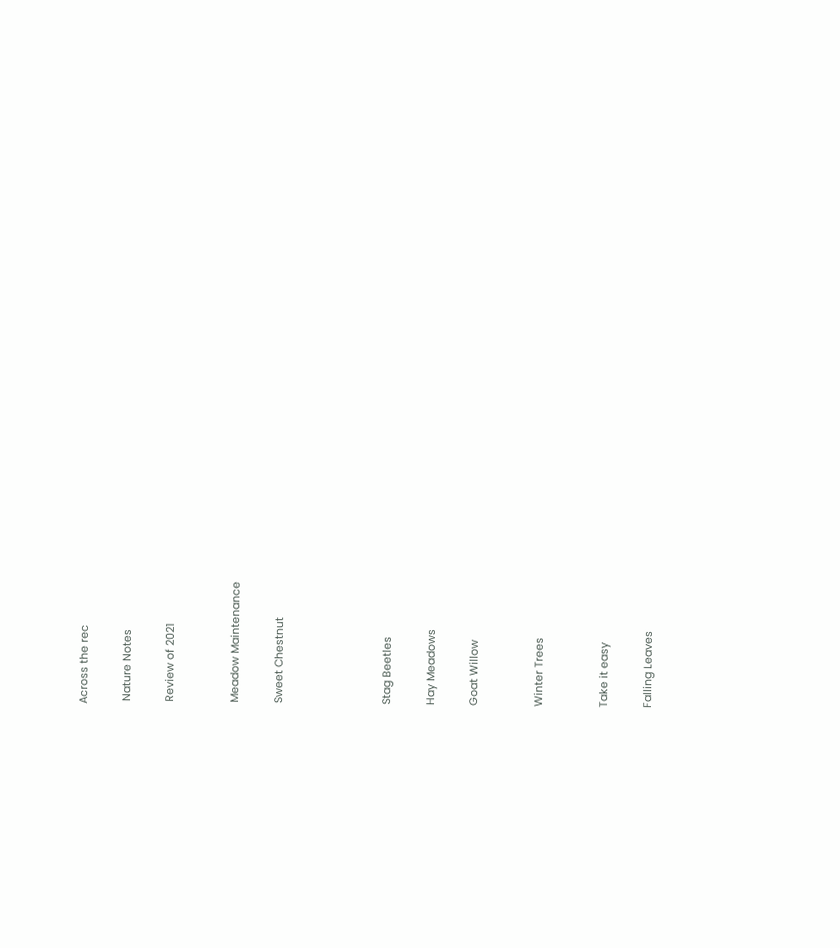Across the rec

 Nature Notes

 Review of 2021


 Meadow Maintenance

 Sweet Chestnut




 Stag Beetles

 Hay Meadows

 Goat Willow


 Winter Trees


 Take it easy

 Falling Leaves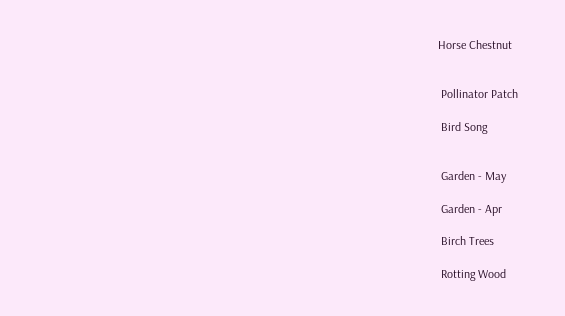Horse Chestnut


 Pollinator Patch

 Bird Song


 Garden - May

 Garden - Apr

 Birch Trees

 Rotting Wood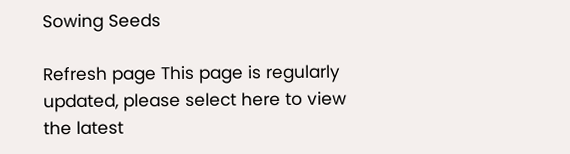Sowing Seeds

Refresh page This page is regularly updated, please select here to view the latest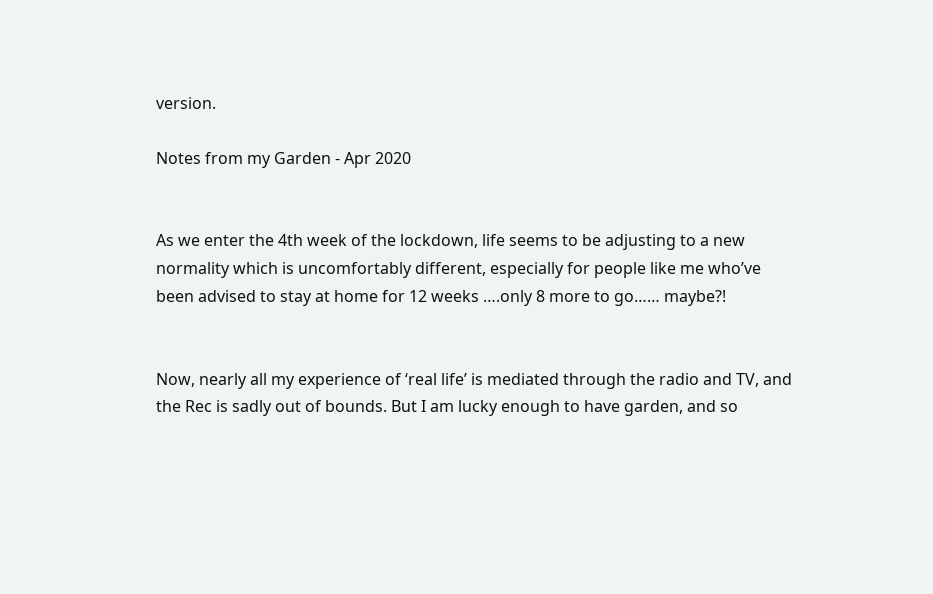version.

Notes from my Garden - Apr 2020


As we enter the 4th week of the lockdown, life seems to be adjusting to a new normality which is uncomfortably different, especially for people like me who’ve been advised to stay at home for 12 weeks ….only 8 more to go…… maybe?!


Now, nearly all my experience of ‘real life’ is mediated through the radio and TV, and the Rec is sadly out of bounds. But I am lucky enough to have garden, and so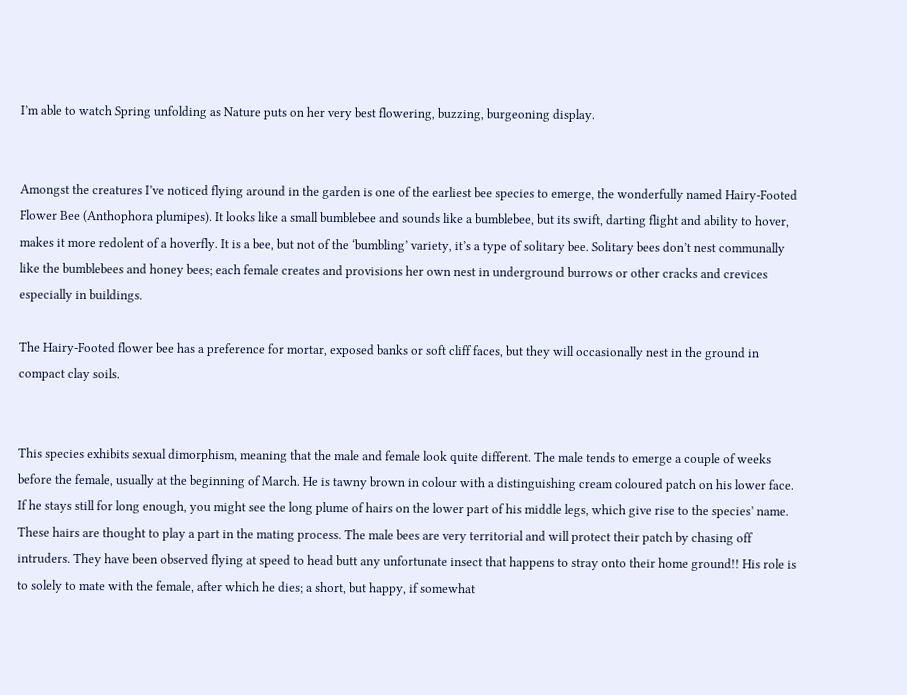I’m able to watch Spring unfolding as Nature puts on her very best flowering, buzzing, burgeoning display.


Amongst the creatures I’ve noticed flying around in the garden is one of the earliest bee species to emerge, the wonderfully named Hairy-Footed Flower Bee (Anthophora plumipes). It looks like a small bumblebee and sounds like a bumblebee, but its swift, darting flight and ability to hover, makes it more redolent of a hoverfly. It is a bee, but not of the ‘bumbling’ variety, it’s a type of solitary bee. Solitary bees don’t nest communally like the bumblebees and honey bees; each female creates and provisions her own nest in underground burrows or other cracks and crevices especially in buildings.

The Hairy-Footed flower bee has a preference for mortar, exposed banks or soft cliff faces, but they will occasionally nest in the ground in compact clay soils.


This species exhibits sexual dimorphism, meaning that the male and female look quite different. The male tends to emerge a couple of weeks before the female, usually at the beginning of March. He is tawny brown in colour with a distinguishing cream coloured patch on his lower face. If he stays still for long enough, you might see the long plume of hairs on the lower part of his middle legs, which give rise to the species’ name. These hairs are thought to play a part in the mating process. The male bees are very territorial and will protect their patch by chasing off intruders. They have been observed flying at speed to head butt any unfortunate insect that happens to stray onto their home ground!! His role is to solely to mate with the female, after which he dies; a short, but happy, if somewhat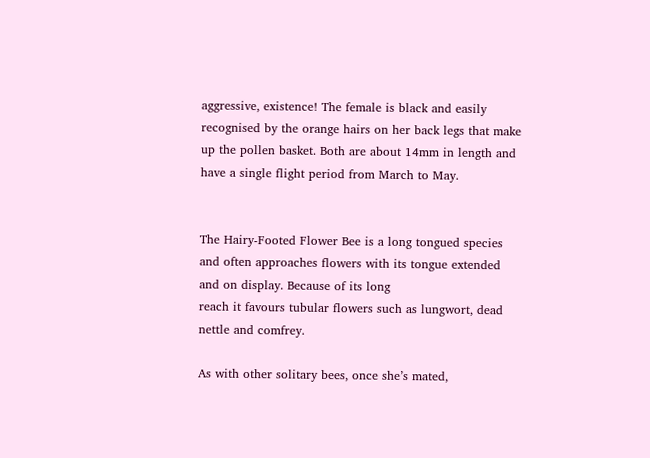aggressive, existence! The female is black and easily recognised by the orange hairs on her back legs that make up the pollen basket. Both are about 14mm in length and have a single flight period from March to May.


The Hairy-Footed Flower Bee is a long tongued species and often approaches flowers with its tongue extended and on display. Because of its long
reach it favours tubular flowers such as lungwort, dead nettle and comfrey.

As with other solitary bees, once she’s mated,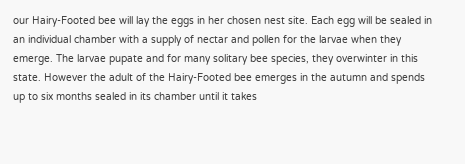our Hairy-Footed bee will lay the eggs in her chosen nest site. Each egg will be sealed in an individual chamber with a supply of nectar and pollen for the larvae when they emerge. The larvae pupate and for many solitary bee species, they overwinter in this state. However the adult of the Hairy-Footed bee emerges in the autumn and spends up to six months sealed in its chamber until it takes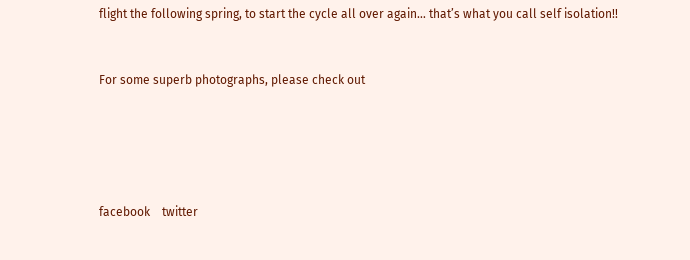flight the following spring, to start the cycle all over again… that’s what you call self isolation!!


For some superb photographs, please check out





facebook    twitter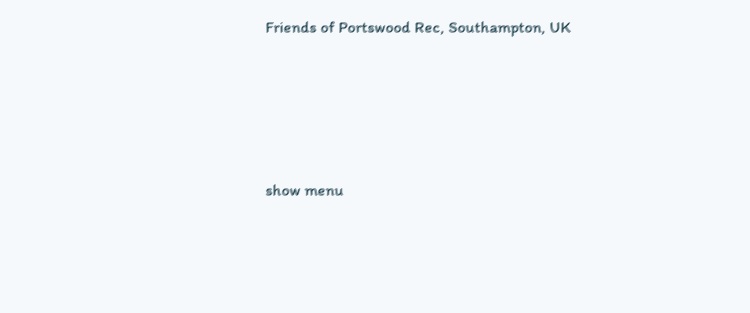Friends of Portswood Rec, Southampton, UK





show menu